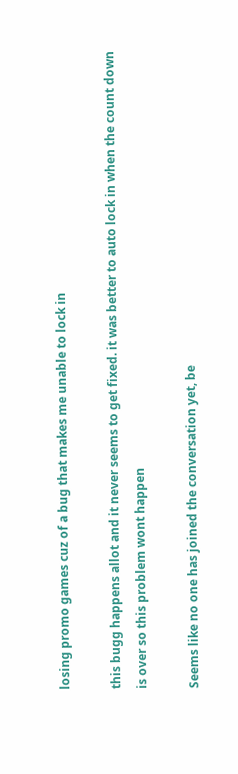losing promo games cuz of a bug that makes me unable to lock in

this bugg happens allot and it never seems to get fixed. it was better to auto lock in when the count down is over so this problem wont happen

Seems like no one has joined the conversation yet, be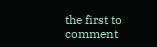the first to comment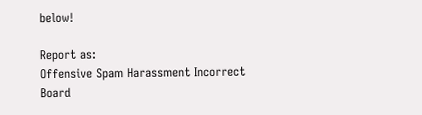below!

Report as:
Offensive Spam Harassment Incorrect Board